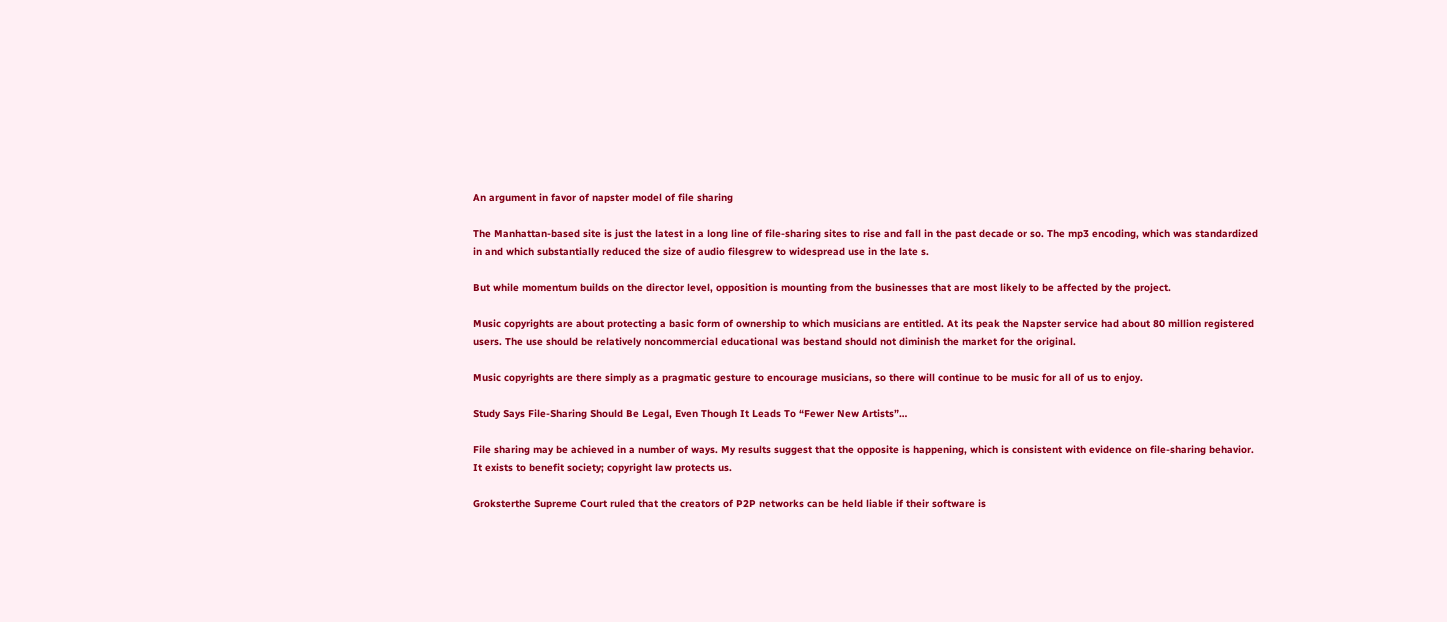An argument in favor of napster model of file sharing

The Manhattan-based site is just the latest in a long line of file-sharing sites to rise and fall in the past decade or so. The mp3 encoding, which was standardized in and which substantially reduced the size of audio filesgrew to widespread use in the late s.

But while momentum builds on the director level, opposition is mounting from the businesses that are most likely to be affected by the project.

Music copyrights are about protecting a basic form of ownership to which musicians are entitled. At its peak the Napster service had about 80 million registered users. The use should be relatively noncommercial educational was bestand should not diminish the market for the original.

Music copyrights are there simply as a pragmatic gesture to encourage musicians, so there will continue to be music for all of us to enjoy.

Study Says File-Sharing Should Be Legal, Even Though It Leads To “Fewer New Artists”…

File sharing may be achieved in a number of ways. My results suggest that the opposite is happening, which is consistent with evidence on file-sharing behavior. It exists to benefit society; copyright law protects us.

Groksterthe Supreme Court ruled that the creators of P2P networks can be held liable if their software is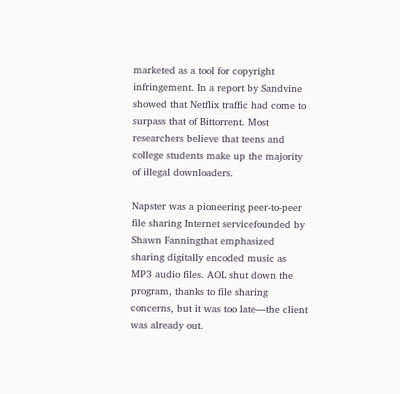marketed as a tool for copyright infringement. In a report by Sandvine showed that Netflix traffic had come to surpass that of Bittorrent. Most researchers believe that teens and college students make up the majority of illegal downloaders.

Napster was a pioneering peer-to-peer file sharing Internet servicefounded by Shawn Fanningthat emphasized sharing digitally encoded music as MP3 audio files. AOL shut down the program, thanks to file sharing concerns, but it was too late—the client was already out.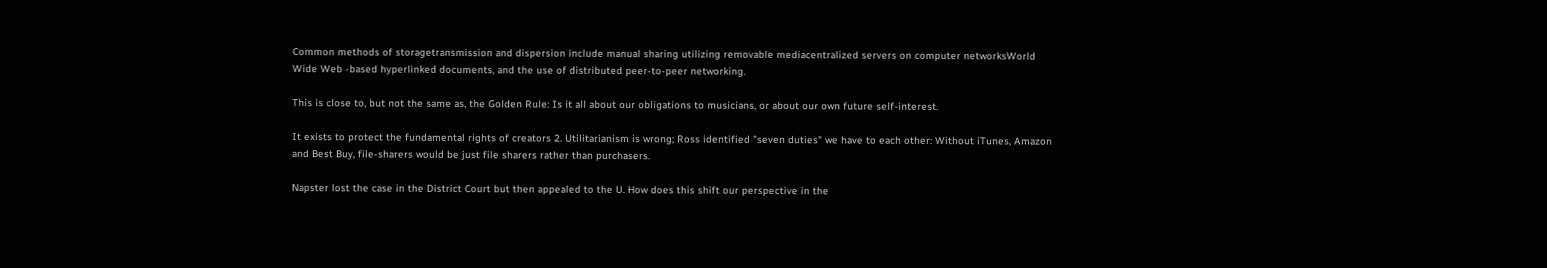Common methods of storagetransmission and dispersion include manual sharing utilizing removable mediacentralized servers on computer networksWorld Wide Web -based hyperlinked documents, and the use of distributed peer-to-peer networking.

This is close to, but not the same as, the Golden Rule: Is it all about our obligations to musicians, or about our own future self-interest.

It exists to protect the fundamental rights of creators 2. Utilitarianism is wrong; Ross identified "seven duties" we have to each other: Without iTunes, Amazon and Best Buy, file-sharers would be just file sharers rather than purchasers.

Napster lost the case in the District Court but then appealed to the U. How does this shift our perspective in the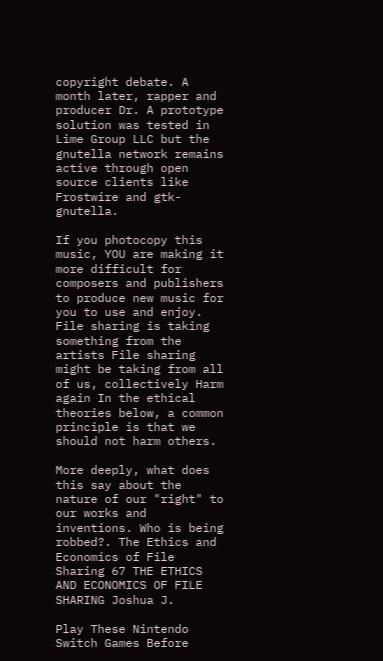copyright debate. A month later, rapper and producer Dr. A prototype solution was tested in Lime Group LLC but the gnutella network remains active through open source clients like Frostwire and gtk-gnutella.

If you photocopy this music, YOU are making it more difficult for composers and publishers to produce new music for you to use and enjoy. File sharing is taking something from the artists File sharing might be taking from all of us, collectively Harm again In the ethical theories below, a common principle is that we should not harm others.

More deeply, what does this say about the nature of our "right" to our works and inventions. Who is being robbed?. The Ethics and Economics of File Sharing 67 THE ETHICS AND ECONOMICS OF FILE SHARING Joshua J.

Play These Nintendo Switch Games Before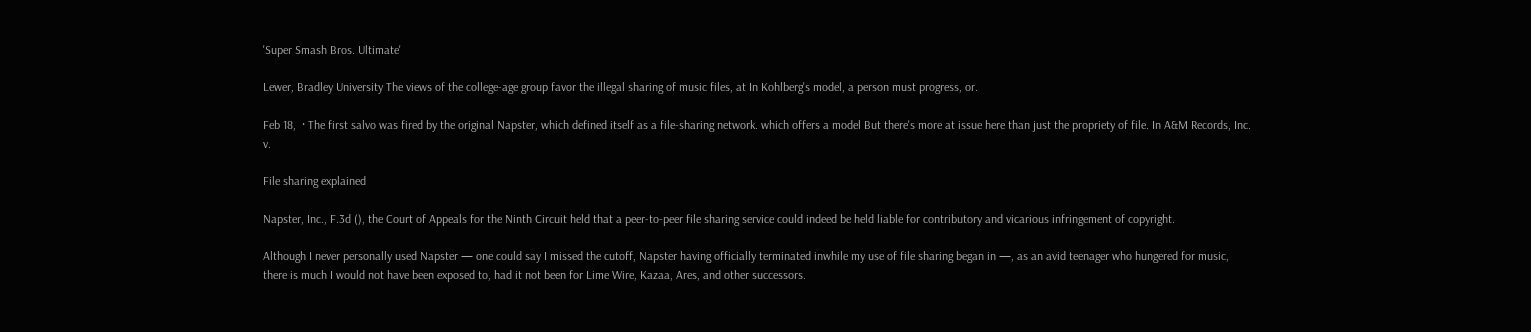'Super Smash Bros. Ultimate'

Lewer, Bradley University The views of the college-age group favor the illegal sharing of music files, at In Kohlberg's model, a person must progress, or.

Feb 18,  · The first salvo was fired by the original Napster, which defined itself as a file-sharing network. which offers a model But there's more at issue here than just the propriety of file. In A&M Records, Inc. v.

File sharing explained

Napster, Inc., F.3d (), the Court of Appeals for the Ninth Circuit held that a peer-to-peer file sharing service could indeed be held liable for contributory and vicarious infringement of copyright.

Although I never personally used Napster — one could say I missed the cutoff, Napster having officially terminated inwhile my use of file sharing began in —, as an avid teenager who hungered for music, there is much I would not have been exposed to, had it not been for Lime Wire, Kazaa, Ares, and other successors.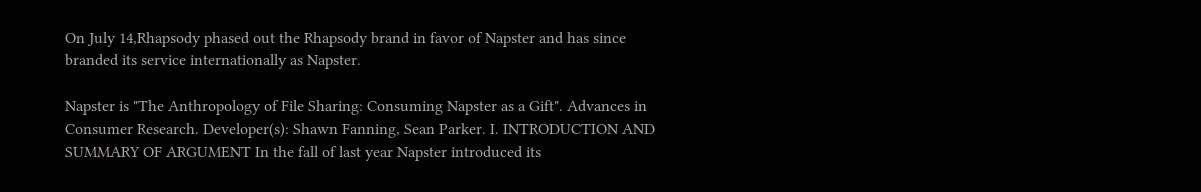On July 14,Rhapsody phased out the Rhapsody brand in favor of Napster and has since branded its service internationally as Napster.

Napster is "The Anthropology of File Sharing: Consuming Napster as a Gift". Advances in Consumer Research. Developer(s): Shawn Fanning, Sean Parker. I. INTRODUCTION AND SUMMARY OF ARGUMENT In the fall of last year Napster introduced its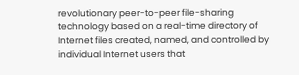revolutionary peer-to-peer file-sharing technology based on a real-time directory of Internet files created, named, and controlled by individual Internet users that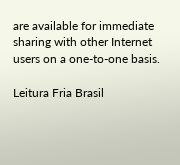are available for immediate sharing with other Internet users on a one-to-one basis.

Leitura Fria Brasil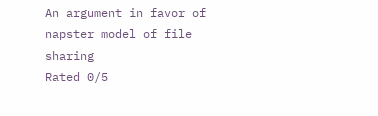An argument in favor of napster model of file sharing
Rated 0/5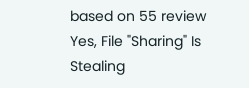based on 55 review
Yes, File "Sharing" Is Stealing